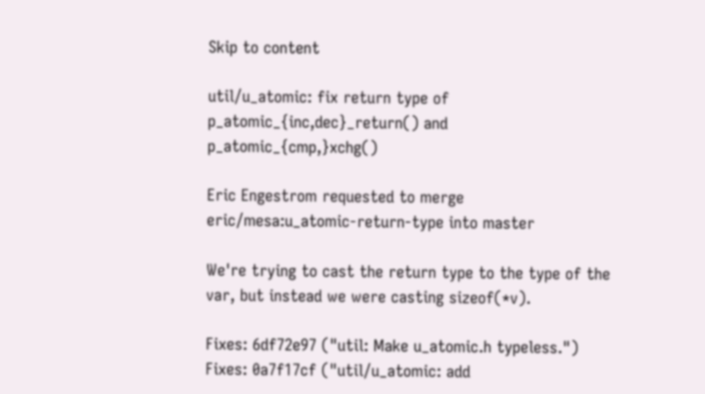Skip to content

util/u_atomic: fix return type of p_atomic_{inc,dec}_return() and p_atomic_{cmp,}xchg()

Eric Engestrom requested to merge eric/mesa:u_atomic-return-type into master

We're trying to cast the return type to the type of the var, but instead we were casting sizeof(*v).

Fixes: 6df72e97 ("util: Make u_atomic.h typeless.")
Fixes: 0a7f17cf ("util/u_atomic: add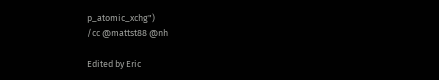p_atomic_xchg")
/cc @mattst88 @nh

Edited by Eric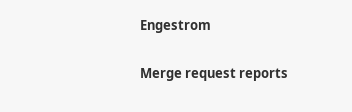Engestrom

Merge request reports